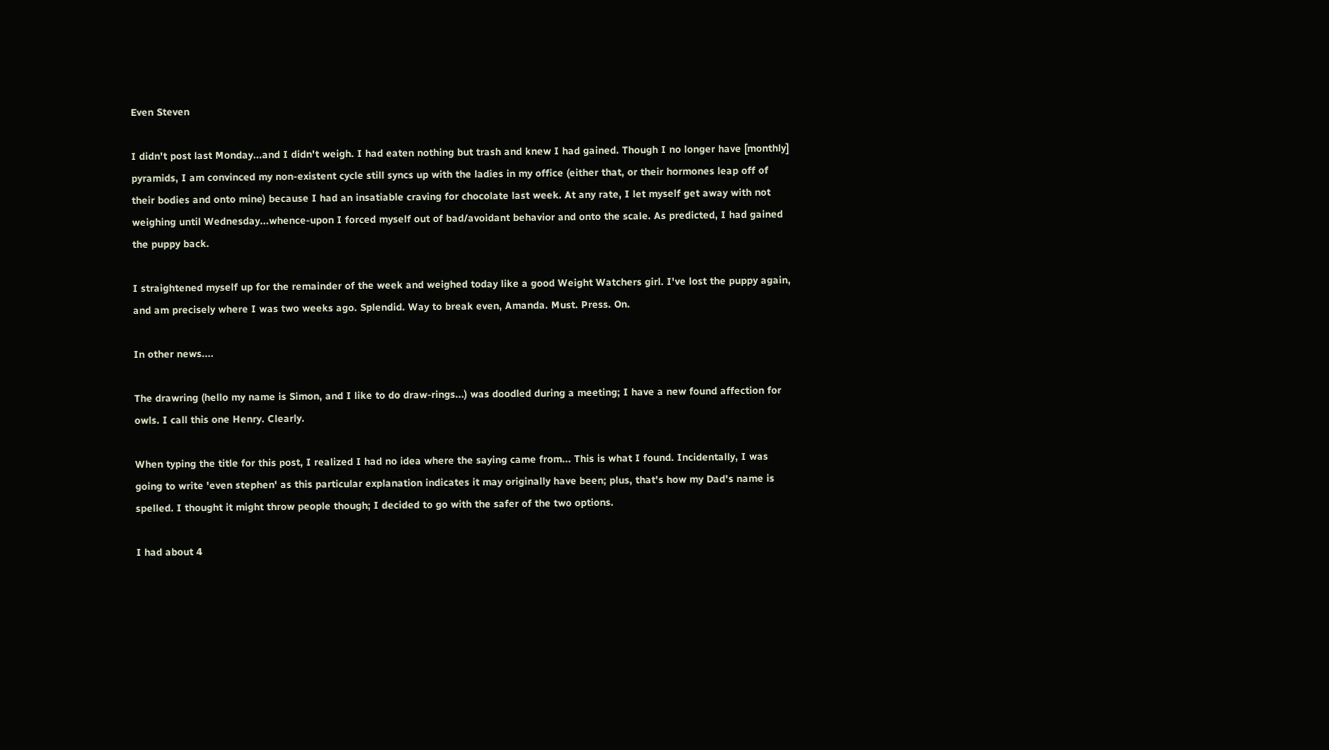Even Steven

I didn't post last Monday...and I didn't weigh. I had eaten nothing but trash and knew I had gained. Though I no longer have [monthly] pyramids, I am convinced my non-existent cycle still syncs up with the ladies in my office (either that, or their hormones leap off of their bodies and onto mine) because I had an insatiable craving for chocolate last week. At any rate, I let myself get away with not weighing until Wednesday...whence-upon I forced myself out of bad/avoidant behavior and onto the scale. As predicted, I had gained the puppy back.

I straightened myself up for the remainder of the week and weighed today like a good Weight Watchers girl. I've lost the puppy again, and am precisely where I was two weeks ago. Splendid. Way to break even, Amanda. Must. Press. On.

In other news....

The drawring (hello my name is Simon, and I like to do draw-rings...) was doodled during a meeting; I have a new found affection for owls. I call this one Henry. Clearly.

When typing the title for this post, I realized I had no idea where the saying came from... This is what I found. Incidentally, I was going to write 'even stephen' as this particular explanation indicates it may originally have been; plus, that's how my Dad's name is spelled. I thought it might throw people though; I decided to go with the safer of the two options.

I had about 4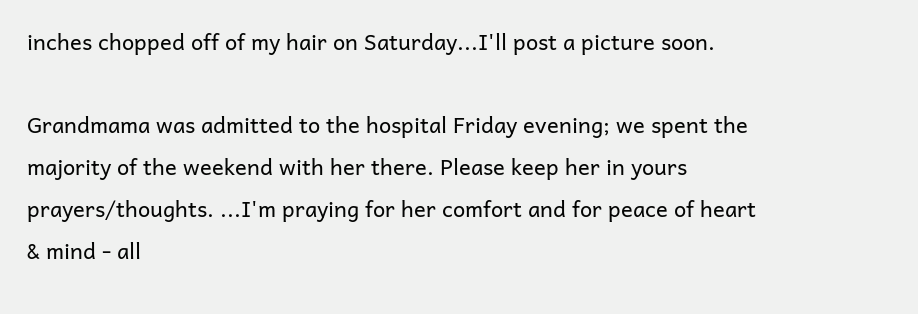inches chopped off of my hair on Saturday...I'll post a picture soon.

Grandmama was admitted to the hospital Friday evening; we spent the majority of the weekend with her there. Please keep her in yours prayers/thoughts. ...I'm praying for her comfort and for peace of heart & mind - all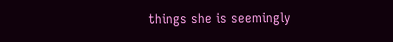things she is seemingly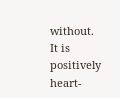without. It is positively heart-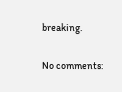breaking.

No comments: